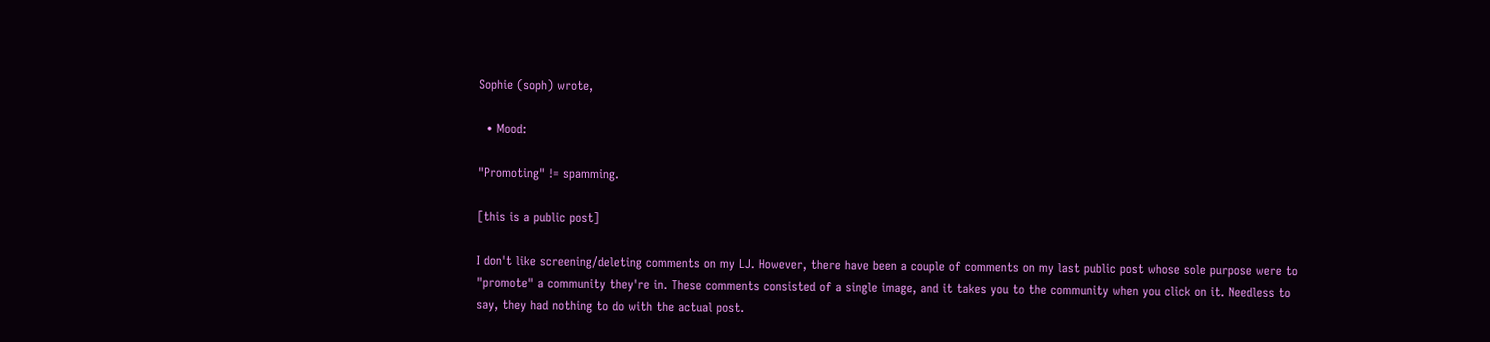Sophie (soph) wrote,

  • Mood:

"Promoting" != spamming.

[this is a public post]

I don't like screening/deleting comments on my LJ. However, there have been a couple of comments on my last public post whose sole purpose were to "promote" a community they're in. These comments consisted of a single image, and it takes you to the community when you click on it. Needless to say, they had nothing to do with the actual post.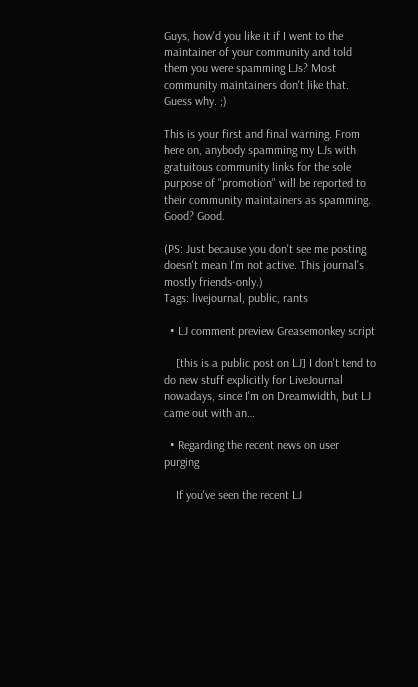Guys, how'd you like it if I went to the maintainer of your community and told them you were spamming LJs? Most community maintainers don't like that. Guess why. ;)

This is your first and final warning. From here on, anybody spamming my LJs with gratuitous community links for the sole purpose of "promotion" will be reported to their community maintainers as spamming. Good? Good.

(PS: Just because you don't see me posting doesn't mean I'm not active. This journal's mostly friends-only.)
Tags: livejournal, public, rants

  • LJ comment preview Greasemonkey script

    [this is a public post on LJ] I don't tend to do new stuff explicitly for LiveJournal nowadays, since I'm on Dreamwidth, but LJ came out with an…

  • Regarding the recent news on user purging

    If you've seen the recent LJ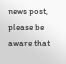news post, please be aware that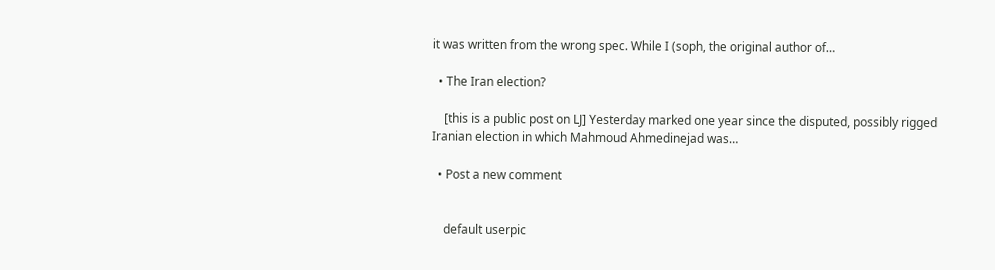it was written from the wrong spec. While I (soph, the original author of…

  • The Iran election?

    [this is a public post on LJ] Yesterday marked one year since the disputed, possibly rigged Iranian election in which Mahmoud Ahmedinejad was…

  • Post a new comment


    default userpic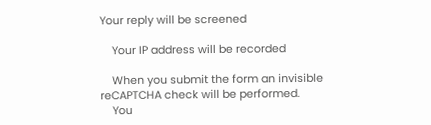Your reply will be screened

    Your IP address will be recorded

    When you submit the form an invisible reCAPTCHA check will be performed.
    You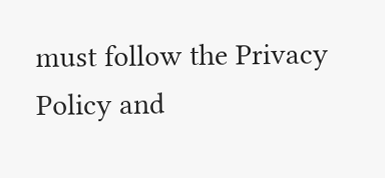must follow the Privacy Policy and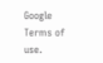Google Terms of use.